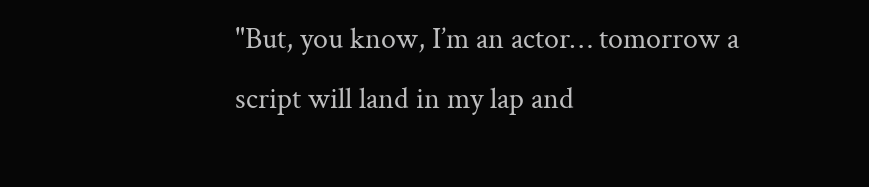"But, you know, I’m an actor… tomorrow a script will land in my lap and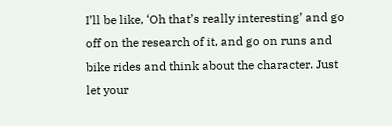I’ll be like, ‘Oh that’s really interesting’ and go off on the research of it, and go on runs and bike rides and think about the character. Just let your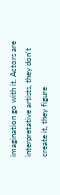imagination go with it. Actors are interpretative artists, they don’t create it, they figure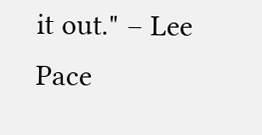it out." – Lee Pace